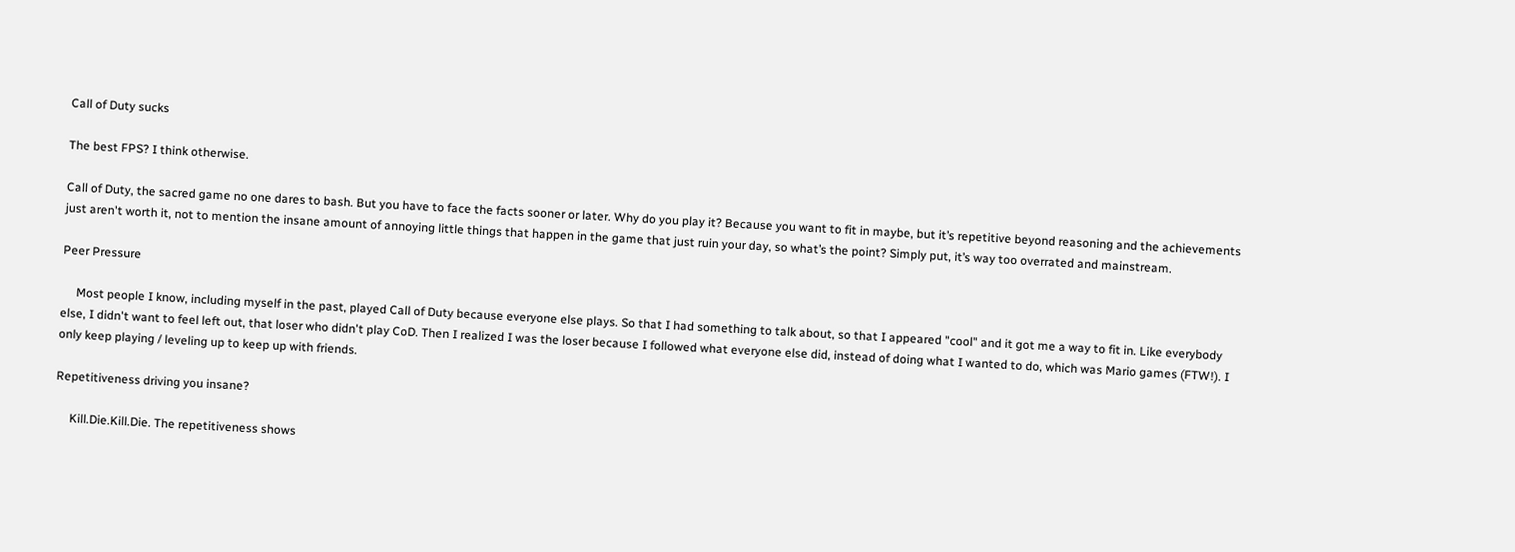Call of Duty sucks

The best FPS? I think otherwise.

Call of Duty, the sacred game no one dares to bash. But you have to face the facts sooner or later. Why do you play it? Because you want to fit in maybe, but it’s repetitive beyond reasoning and the achievements just aren't worth it, not to mention the insane amount of annoying little things that happen in the game that just ruin your day, so what’s the point? Simply put, it’s way too overrated and mainstream.

Peer Pressure

     Most people I know, including myself in the past, played Call of Duty because everyone else plays. So that I had something to talk about, so that I appeared "cool" and it got me a way to fit in. Like everybody else, I didn't want to feel left out, that loser who didn't play CoD. Then I realized I was the loser because I followed what everyone else did, instead of doing what I wanted to do, which was Mario games (FTW!). I only keep playing / leveling up to keep up with friends.

Repetitiveness driving you insane?

     Kill.Die.Kill.Die. The repetitiveness shows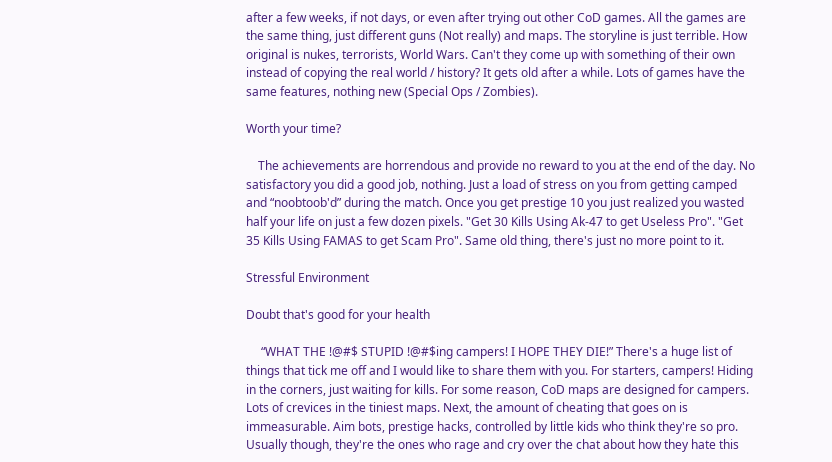after a few weeks, if not days, or even after trying out other CoD games. All the games are the same thing, just different guns (Not really) and maps. The storyline is just terrible. How original is nukes, terrorists, World Wars. Can't they come up with something of their own instead of copying the real world / history? It gets old after a while. Lots of games have the same features, nothing new (Special Ops / Zombies).

Worth your time?

    The achievements are horrendous and provide no reward to you at the end of the day. No satisfactory you did a good job, nothing. Just a load of stress on you from getting camped and “noobtoob'd” during the match. Once you get prestige 10 you just realized you wasted half your life on just a few dozen pixels. "Get 30 Kills Using Ak-47 to get Useless Pro". "Get 35 Kills Using FAMAS to get Scam Pro". Same old thing, there's just no more point to it.

Stressful Environment

Doubt that's good for your health

     “WHAT THE !@#$ STUPID !@#$ing campers! I HOPE THEY DIE!” There's a huge list of things that tick me off and I would like to share them with you. For starters, campers! Hiding in the corners, just waiting for kills. For some reason, CoD maps are designed for campers. Lots of crevices in the tiniest maps. Next, the amount of cheating that goes on is immeasurable. Aim bots, prestige hacks, controlled by little kids who think they're so pro. Usually though, they're the ones who rage and cry over the chat about how they hate this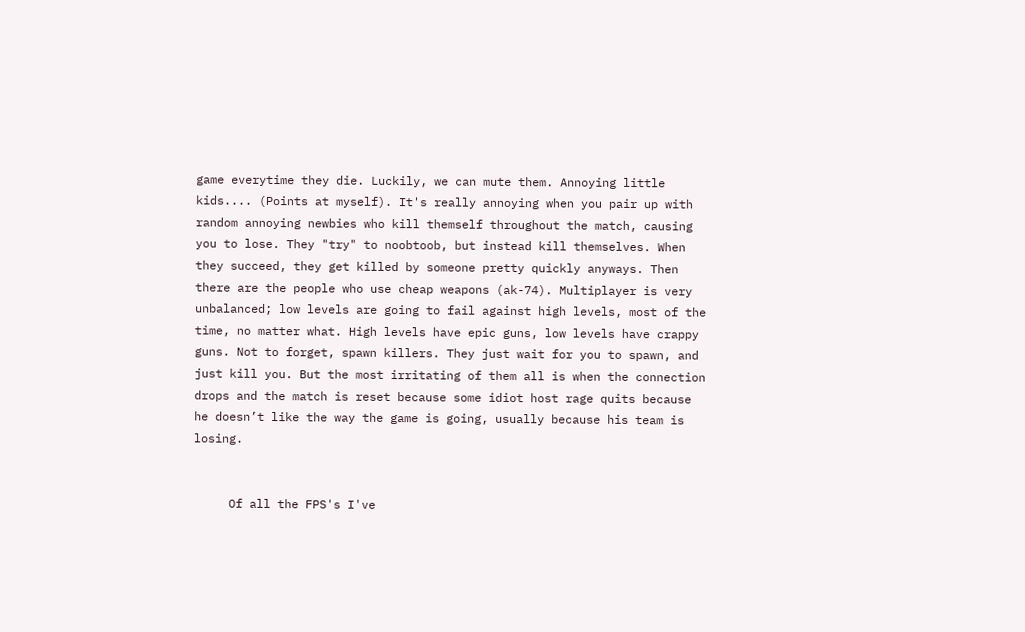game everytime they die. Luckily, we can mute them. Annoying little kids.... (Points at myself). It's really annoying when you pair up with random annoying newbies who kill themself throughout the match, causing you to lose. They "try" to noobtoob, but instead kill themselves. When they succeed, they get killed by someone pretty quickly anyways. Then there are the people who use cheap weapons (ak-74). Multiplayer is very unbalanced; low levels are going to fail against high levels, most of the time, no matter what. High levels have epic guns, low levels have crappy guns. Not to forget, spawn killers. They just wait for you to spawn, and just kill you. But the most irritating of them all is when the connection drops and the match is reset because some idiot host rage quits because he doesn’t like the way the game is going, usually because his team is losing.


     Of all the FPS's I've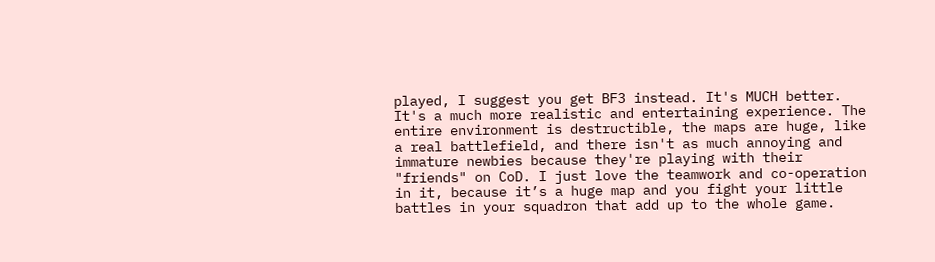played, I suggest you get BF3 instead. It's MUCH better. It's a much more realistic and entertaining experience. The entire environment is destructible, the maps are huge, like a real battlefield, and there isn't as much annoying and immature newbies because they're playing with their "friends" on CoD. I just love the teamwork and co-operation in it, because it’s a huge map and you fight your little battles in your squadron that add up to the whole game.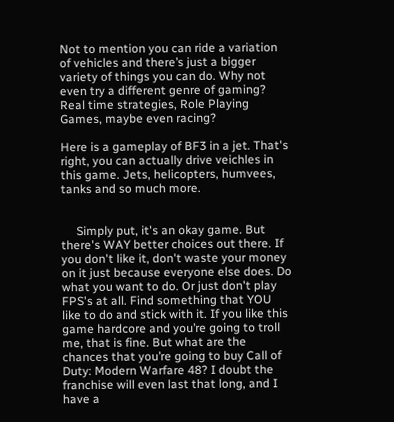Not to mention you can ride a variation of vehicles and there’s just a bigger variety of things you can do. Why not even try a different genre of gaming? Real time strategies, Role Playing Games, maybe even racing?

Here is a gameplay of BF3 in a jet. That's right, you can actually drive veichles in this game. Jets, helicopters, humvees, tanks and so much more.


     Simply put, it's an okay game. But there's WAY better choices out there. If you don't like it, don't waste your money on it just because everyone else does. Do what you want to do. Or just don't play FPS's at all. Find something that YOU like to do and stick with it. If you like this game hardcore and you’re going to troll me, that is fine. But what are the chances that you’re going to buy Call of Duty: Modern Warfare 48? I doubt the franchise will even last that long, and I have a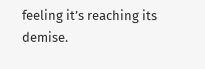feeling it’s reaching its demise.